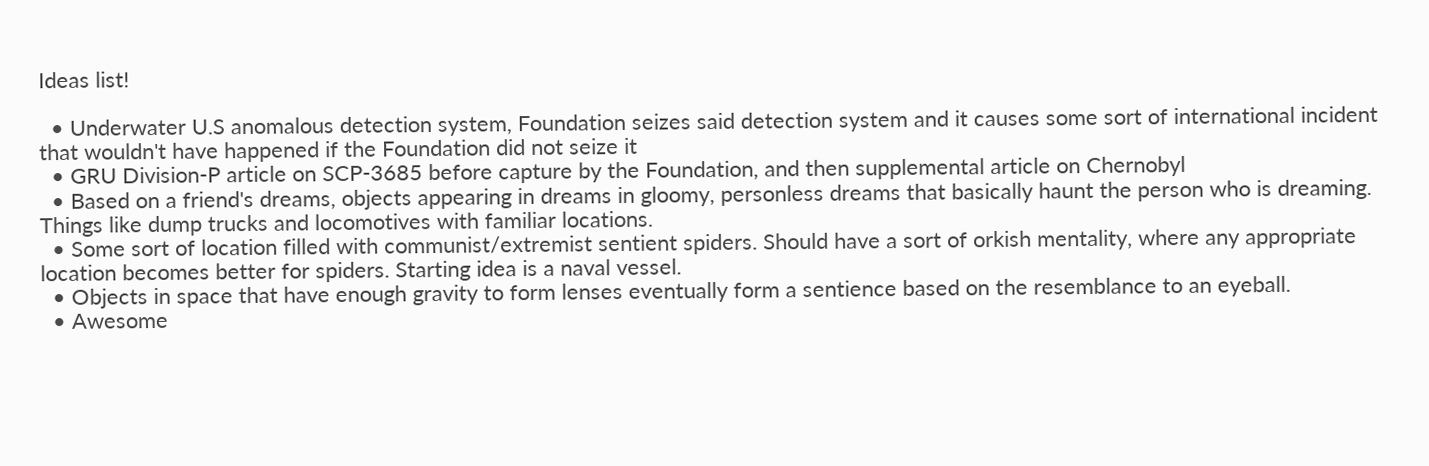Ideas list!

  • Underwater U.S anomalous detection system, Foundation seizes said detection system and it causes some sort of international incident that wouldn't have happened if the Foundation did not seize it
  • GRU Division-P article on SCP-3685 before capture by the Foundation, and then supplemental article on Chernobyl
  • Based on a friend's dreams, objects appearing in dreams in gloomy, personless dreams that basically haunt the person who is dreaming. Things like dump trucks and locomotives with familiar locations.
  • Some sort of location filled with communist/extremist sentient spiders. Should have a sort of orkish mentality, where any appropriate location becomes better for spiders. Starting idea is a naval vessel.
  • Objects in space that have enough gravity to form lenses eventually form a sentience based on the resemblance to an eyeball.
  • Awesome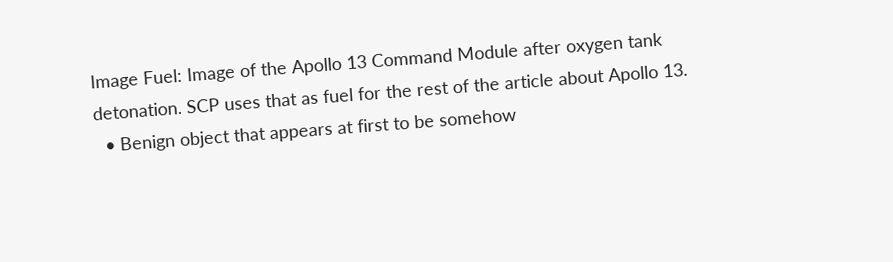Image Fuel: Image of the Apollo 13 Command Module after oxygen tank detonation. SCP uses that as fuel for the rest of the article about Apollo 13.
  • Benign object that appears at first to be somehow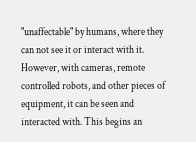"unaffectable" by humans, where they can not see it or interact with it. However, with cameras, remote controlled robots, and other pieces of equipment, it can be seen and interacted with. This begins an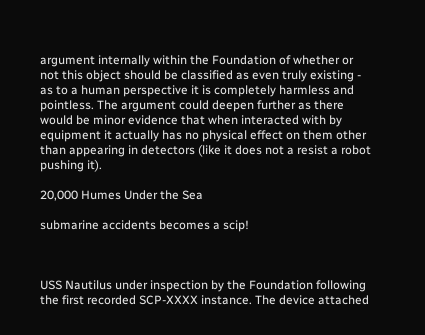argument internally within the Foundation of whether or not this object should be classified as even truly existing - as to a human perspective it is completely harmless and pointless. The argument could deepen further as there would be minor evidence that when interacted with by equipment it actually has no physical effect on them other than appearing in detectors (like it does not a resist a robot pushing it).

20,000 Humes Under the Sea

submarine accidents becomes a scip!



USS Nautilus under inspection by the Foundation following the first recorded SCP-XXXX instance. The device attached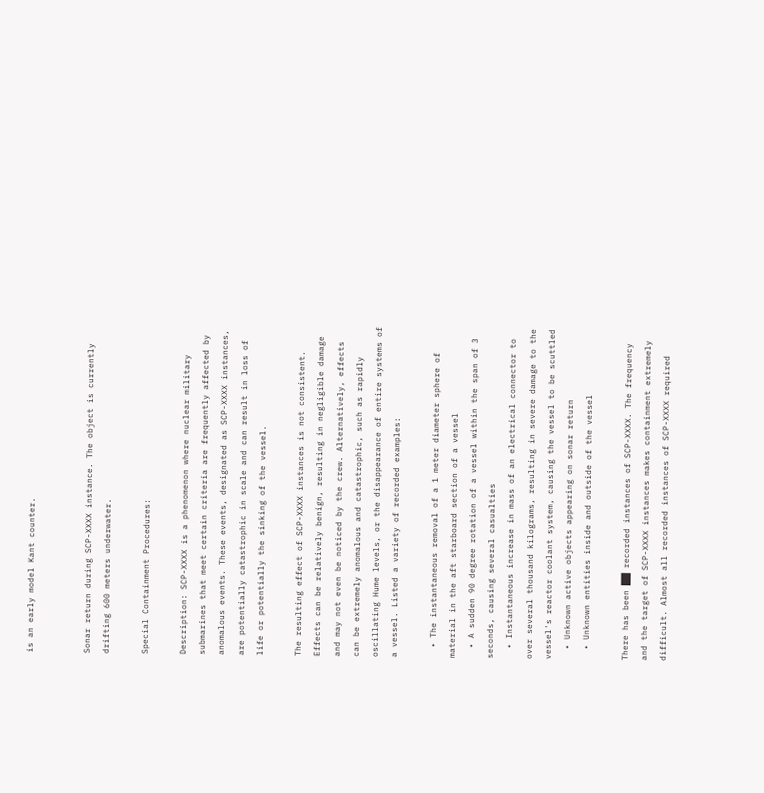is an early model Kant counter.


Sonar return during SCP-XXXX instance. The object is currently drifting 600 meters underwater.

Special Containment Procedures:

Description: SCP-XXXX is a phenomenon where nuclear military submarines that meet certain criteria are frequently affected by anomalous events. These events, designated as SCP-XXXX instances, are potentially catastrophic in scale and can result in loss of life or potentially the sinking of the vessel.

The resulting effect of SCP-XXXX instances is not consistent. Effects can be relatively benign, resulting in negligible damage and may not even be noticed by the crew. Alternatively, effects can be extremely anomalous and catastrophic, such as rapidly oscillating Hume levels, or the disappearance of entire systems of a vessel. Listed a variety of recorded examples:

  • The instantaneous removal of a 1 meter diameter sphere of material in the aft starboard section of a vessel
  • A sudden 90 degree rotation of a vessel within the span of 3 seconds, causing several casualties
  • Instantaneous increase in mass of an electrical connector to over several thousand kilograms, resulting in severe damage to the vessel's reactor coolant system, causing the vessel to be scuttled
  • Unknown active objects appearing on sonar return
  • Unknown entities inside and outside of the vessel

There has been ██ recorded instances of SCP-XXXX. The frequency and the target of SCP-XXXX instances makes containment extremely difficult. Almost all recorded instances of SCP-XXXX required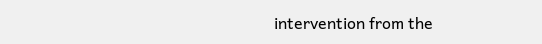intervention from the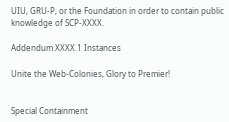UIU, GRU-P, or the Foundation in order to contain public knowledge of SCP-XXXX.

Addendum XXXX.1 Instances

Unite the Web-Colonies, Glory to Premier!


Special Containment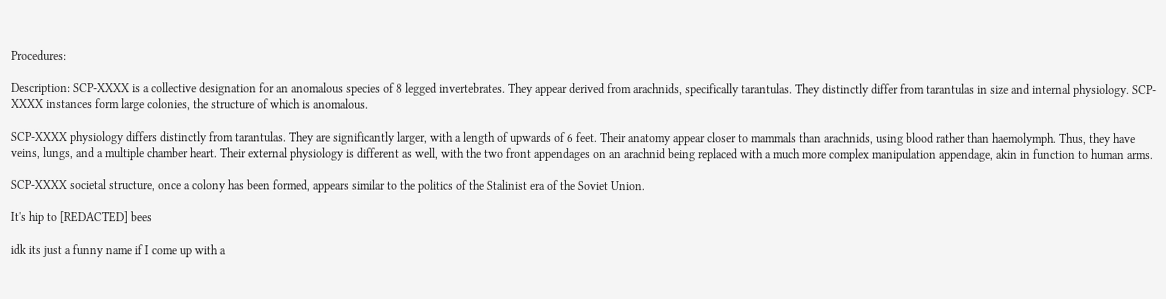Procedures:

Description: SCP-XXXX is a collective designation for an anomalous species of 8 legged invertebrates. They appear derived from arachnids, specifically tarantulas. They distinctly differ from tarantulas in size and internal physiology. SCP-XXXX instances form large colonies, the structure of which is anomalous.

SCP-XXXX physiology differs distinctly from tarantulas. They are significantly larger, with a length of upwards of 6 feet. Their anatomy appear closer to mammals than arachnids, using blood rather than haemolymph. Thus, they have veins, lungs, and a multiple chamber heart. Their external physiology is different as well, with the two front appendages on an arachnid being replaced with a much more complex manipulation appendage, akin in function to human arms.

SCP-XXXX societal structure, once a colony has been formed, appears similar to the politics of the Stalinist era of the Soviet Union.

It's hip to [REDACTED] bees

idk its just a funny name if I come up with a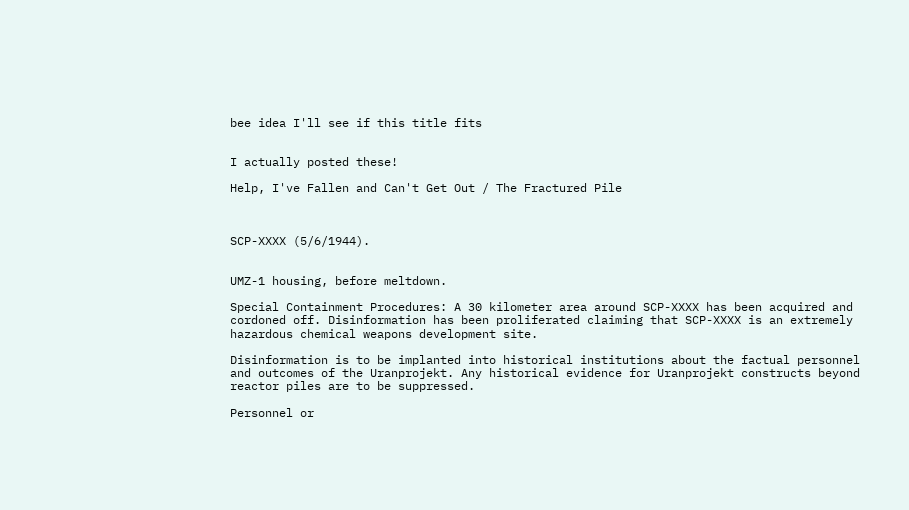bee idea I'll see if this title fits


I actually posted these!

Help, I've Fallen and Can't Get Out / The Fractured Pile



SCP-XXXX (5/6/1944).


UMZ-1 housing, before meltdown.

Special Containment Procedures: A 30 kilometer area around SCP-XXXX has been acquired and cordoned off. Disinformation has been proliferated claiming that SCP-XXXX is an extremely hazardous chemical weapons development site.

Disinformation is to be implanted into historical institutions about the factual personnel and outcomes of the Uranprojekt. Any historical evidence for Uranprojekt constructs beyond reactor piles are to be suppressed.

Personnel or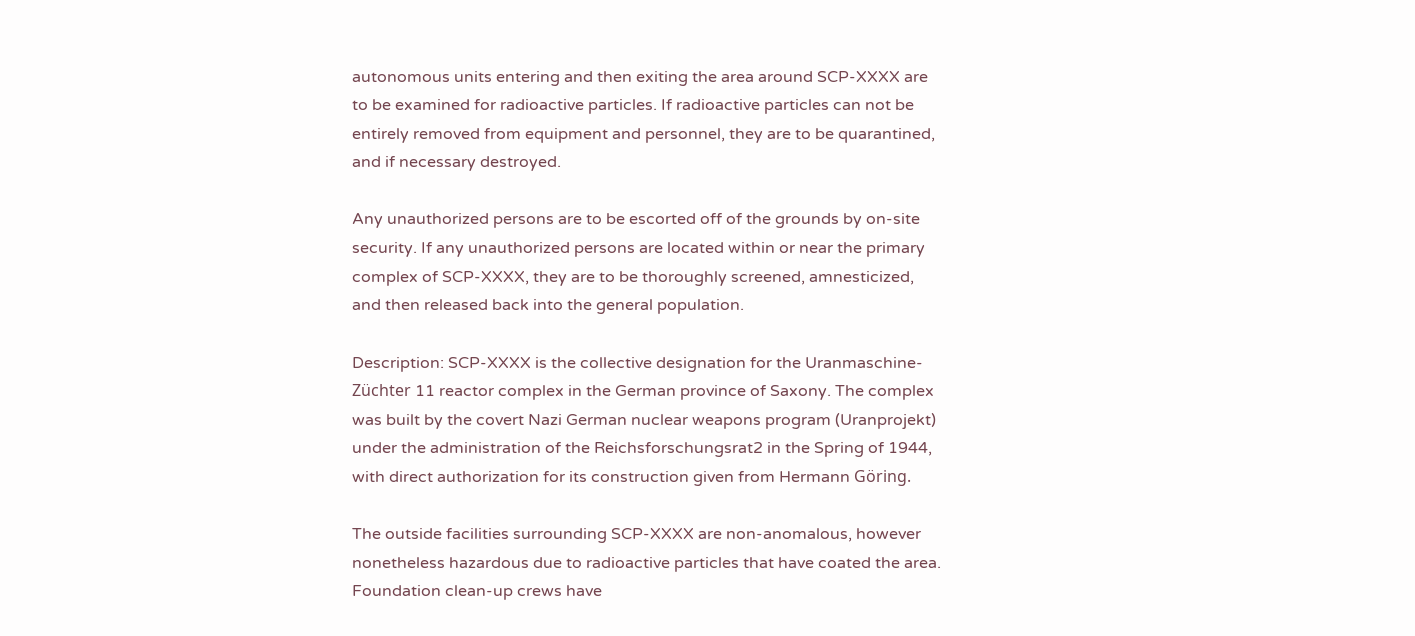autonomous units entering and then exiting the area around SCP-XXXX are to be examined for radioactive particles. If radioactive particles can not be entirely removed from equipment and personnel, they are to be quarantined, and if necessary destroyed.

Any unauthorized persons are to be escorted off of the grounds by on-site security. If any unauthorized persons are located within or near the primary complex of SCP-XXXX, they are to be thoroughly screened, amnesticized, and then released back into the general population.

Description: SCP-XXXX is the collective designation for the Uranmaschine-Züchter 11 reactor complex in the German province of Saxony. The complex was built by the covert Nazi German nuclear weapons program (Uranprojekt) under the administration of the Reichsforschungsrat2 in the Spring of 1944, with direct authorization for its construction given from Hermann Göring.

The outside facilities surrounding SCP-XXXX are non-anomalous, however nonetheless hazardous due to radioactive particles that have coated the area. Foundation clean-up crews have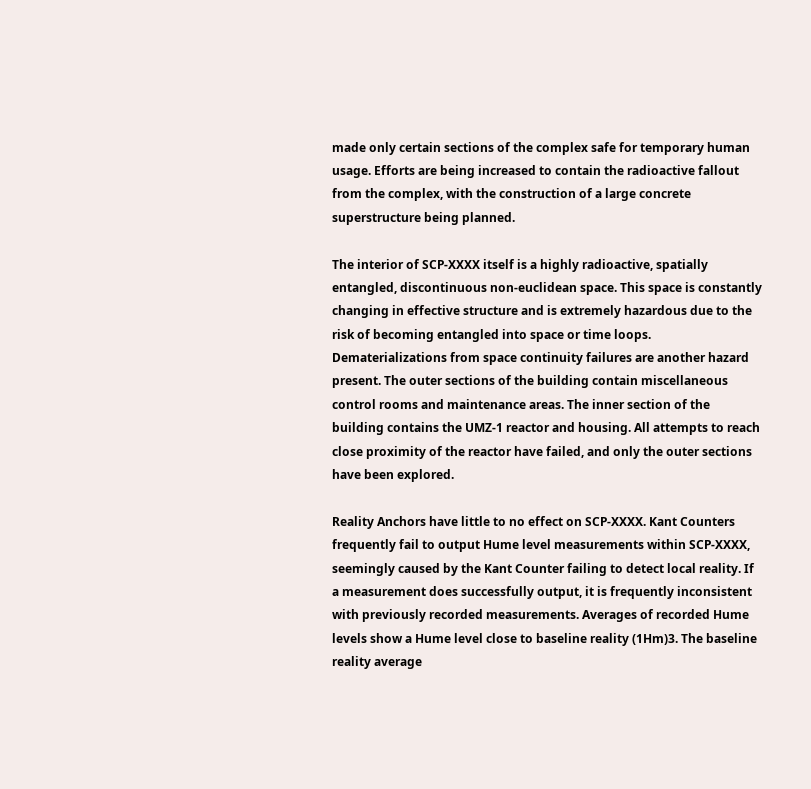made only certain sections of the complex safe for temporary human usage. Efforts are being increased to contain the radioactive fallout from the complex, with the construction of a large concrete superstructure being planned.

The interior of SCP-XXXX itself is a highly radioactive, spatially entangled, discontinuous non-euclidean space. This space is constantly changing in effective structure and is extremely hazardous due to the risk of becoming entangled into space or time loops. Dematerializations from space continuity failures are another hazard present. The outer sections of the building contain miscellaneous control rooms and maintenance areas. The inner section of the building contains the UMZ-1 reactor and housing. All attempts to reach close proximity of the reactor have failed, and only the outer sections have been explored.

Reality Anchors have little to no effect on SCP-XXXX. Kant Counters frequently fail to output Hume level measurements within SCP-XXXX, seemingly caused by the Kant Counter failing to detect local reality. If a measurement does successfully output, it is frequently inconsistent with previously recorded measurements. Averages of recorded Hume levels show a Hume level close to baseline reality (1Hm)3. The baseline reality average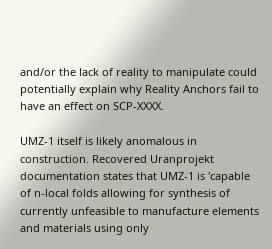and/or the lack of reality to manipulate could potentially explain why Reality Anchors fail to have an effect on SCP-XXXX.

UMZ-1 itself is likely anomalous in construction. Recovered Uranprojekt documentation states that UMZ-1 is 'capable of n-local folds allowing for synthesis of currently unfeasible to manufacture elements and materials using only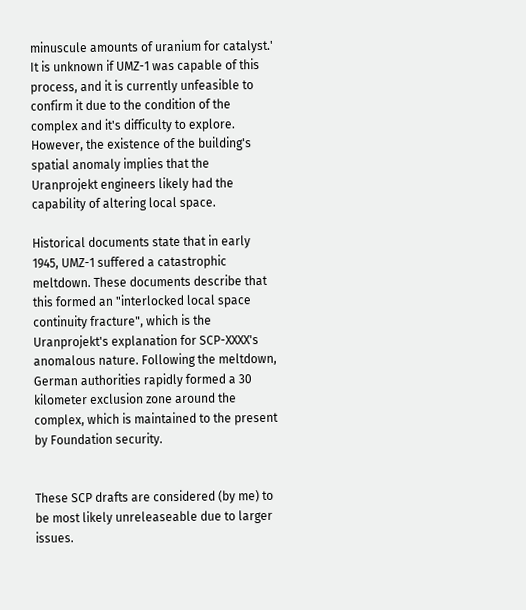minuscule amounts of uranium for catalyst.' It is unknown if UMZ-1 was capable of this process, and it is currently unfeasible to confirm it due to the condition of the complex and it's difficulty to explore. However, the existence of the building's spatial anomaly implies that the Uranprojekt engineers likely had the capability of altering local space.

Historical documents state that in early 1945, UMZ-1 suffered a catastrophic meltdown. These documents describe that this formed an "interlocked local space continuity fracture", which is the Uranprojekt's explanation for SCP-XXXX's anomalous nature. Following the meltdown, German authorities rapidly formed a 30 kilometer exclusion zone around the complex, which is maintained to the present by Foundation security.


These SCP drafts are considered (by me) to be most likely unreleaseable due to larger issues.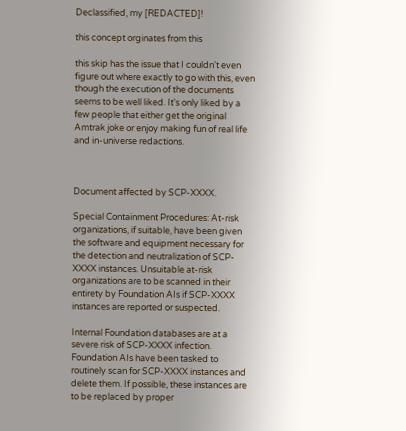Declassified, my [REDACTED]!

this concept orginates from this

this skip has the issue that I couldn't even figure out where exactly to go with this, even though the execution of the documents seems to be well liked. It's only liked by a few people that either get the original Amtrak joke or enjoy making fun of real life and in-universe redactions.



Document affected by SCP-XXXX.

Special Containment Procedures: At-risk organizations, if suitable, have been given the software and equipment necessary for the detection and neutralization of SCP-XXXX instances. Unsuitable at-risk organizations are to be scanned in their entirety by Foundation AIs if SCP-XXXX instances are reported or suspected.

Internal Foundation databases are at a severe risk of SCP-XXXX infection. Foundation AIs have been tasked to routinely scan for SCP-XXXX instances and delete them. If possible, these instances are to be replaced by proper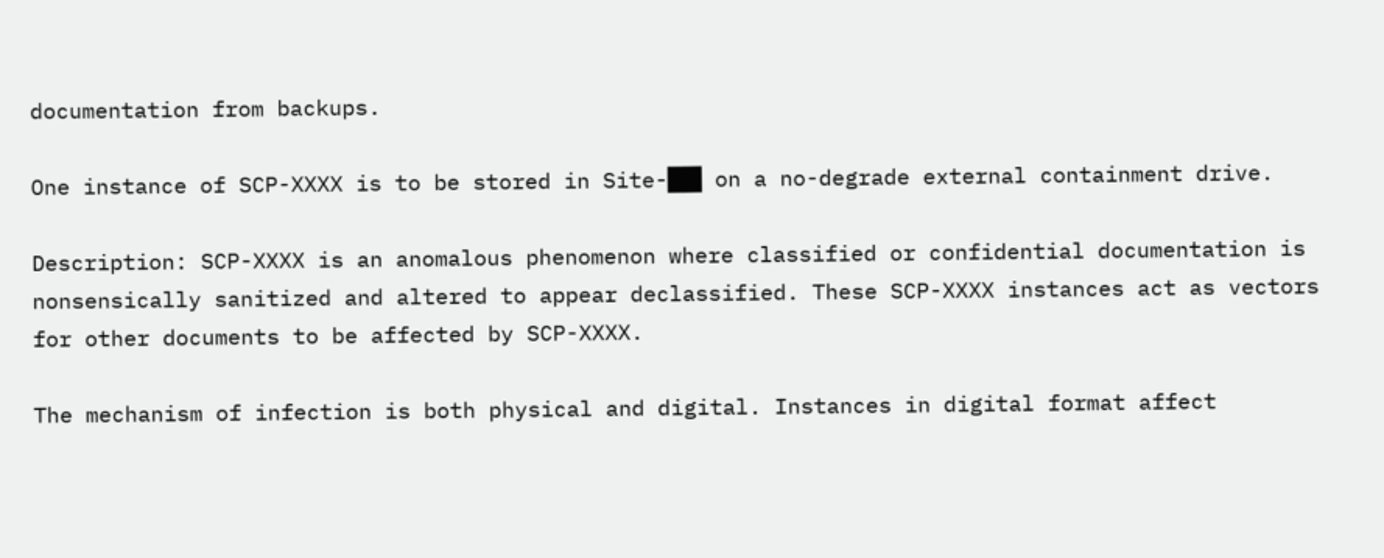documentation from backups.

One instance of SCP-XXXX is to be stored in Site-██ on a no-degrade external containment drive.

Description: SCP-XXXX is an anomalous phenomenon where classified or confidential documentation is nonsensically sanitized and altered to appear declassified. These SCP-XXXX instances act as vectors for other documents to be affected by SCP-XXXX.

The mechanism of infection is both physical and digital. Instances in digital format affect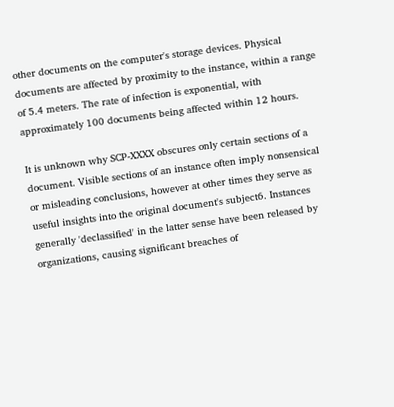other documents on the computer's storage devices. Physical documents are affected by proximity to the instance, within a range of 5.4 meters. The rate of infection is exponential, with approximately 100 documents being affected within 12 hours.

It is unknown why SCP-XXXX obscures only certain sections of a document. Visible sections of an instance often imply nonsensical or misleading conclusions, however at other times they serve as useful insights into the original document's subject6. Instances generally 'declassified' in the latter sense have been released by organizations, causing significant breaches of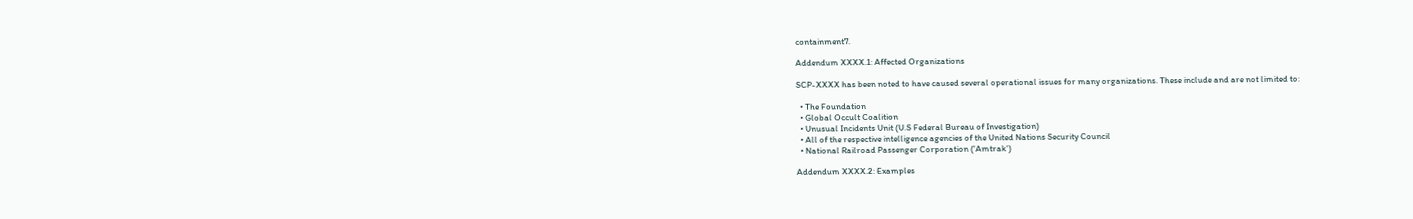containment7.

Addendum XXXX.1: Affected Organizations

SCP-XXXX has been noted to have caused several operational issues for many organizations. These include and are not limited to:

  • The Foundation
  • Global Occult Coalition
  • Unusual Incidents Unit (U.S Federal Bureau of Investigation)
  • All of the respective intelligence agencies of the United Nations Security Council
  • National Railroad Passenger Corporation ('Amtrak')

Addendum XXXX.2: Examples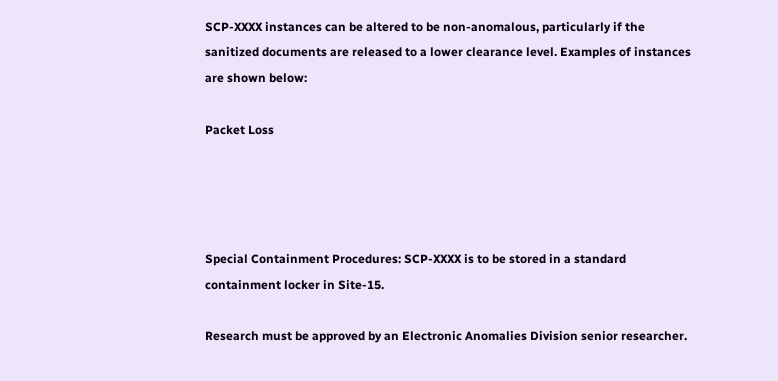SCP-XXXX instances can be altered to be non-anomalous, particularly if the sanitized documents are released to a lower clearance level. Examples of instances are shown below:

Packet Loss




Special Containment Procedures: SCP-XXXX is to be stored in a standard containment locker in Site-15.

Research must be approved by an Electronic Anomalies Division senior researcher.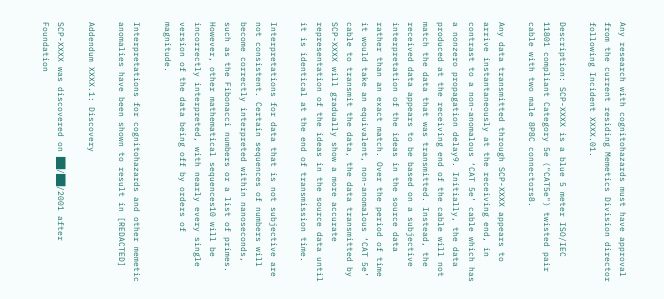Any research with cognitohazards must have approval from the current residing Memetics Division director following Incident XXXX.01.

Description: SCP-XXXX is a blue 5 meter ISO/IEC 11801 compliant Category 5e ("CAT5e") twisted pair cable with two male 8P8C connectors8.

Any data transmitted through SCP-XXXX appears to arrive instantaneously at the receiving end, in contrast to a non-anomalous ‘CAT 5e’ cable which has a nonzero propagation delay9. Initially, the data produced at the receiving end of the cable will not match the data that was transmitted. Instead, the received data appears to be based on a subjective interpretation of the ideas in the source data rather than an exact match. Over the period of time it would take an equivalent, non-anomalous ‘CAT 5e’ cable to transmit the data, the data transmitted by SCP-XXXX will gradually show a more accurate representation of the ideas in the source data until it is identical at the end of transmission time.

Interpretations for data that is not subjective are not consistent. Certain sequences of numbers will become correctly interpreted within nanoseconds, such as the Fibonacci numbers or a list of primes. However, other mathematical sequences10 will be incorrectly interpreted, with nearly every single version of the data being off by orders of magnitude.

Interpretations for cognitohazards and other memetic anomalies have been shown to result in [REDACTED]

Addendum XXXX.1: Discovery

SCP-XXXX was discovered on ██/██/2001 after Foundation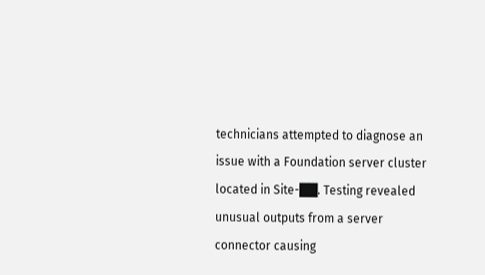technicians attempted to diagnose an issue with a Foundation server cluster located in Site-██. Testing revealed unusual outputs from a server connector causing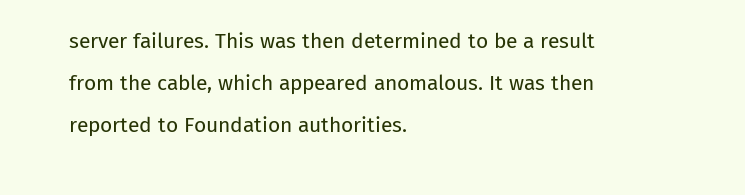server failures. This was then determined to be a result from the cable, which appeared anomalous. It was then reported to Foundation authorities.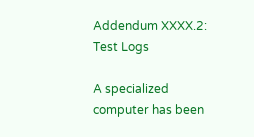Addendum XXXX.2: Test Logs

A specialized computer has been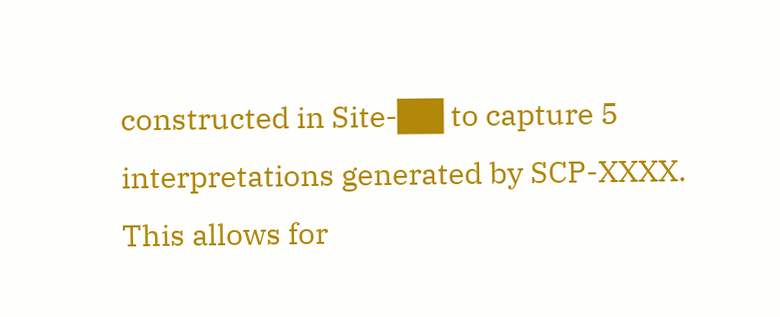constructed in Site-██ to capture 5 interpretations generated by SCP-XXXX. This allows for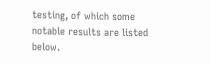testing, of which some notable results are listed below.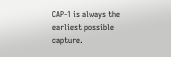CAP-1 is always the earliest possible capture.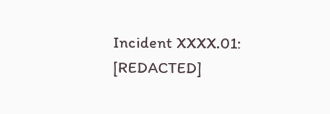Incident XXXX.01: [REDACTED]